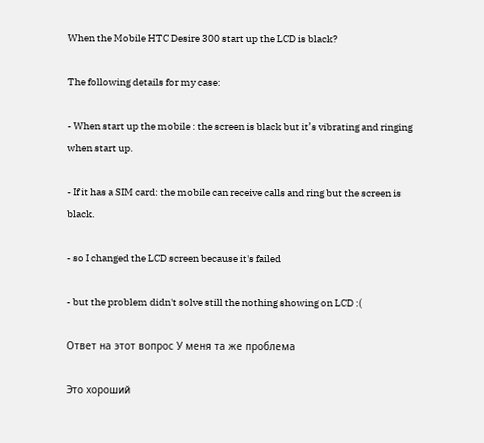When the Mobile HTC Desire 300 start up the LCD is black?

The following details for my case:

- When start up the mobile : the screen is black but it’s vibrating and ringing when start up.

- If it has a SIM card: the mobile can receive calls and ring but the screen is black.

- so I changed the LCD screen because it's failed

- but the problem didn't solve still the nothing showing on LCD :(

Ответ на этот вопрос У меня та же проблема

Это хороший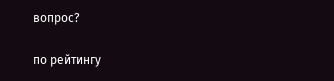вопрос?

по рейтингу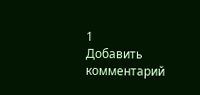1
Добавить комментарий